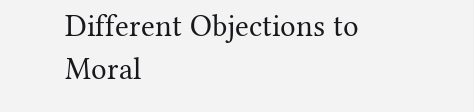Different Objections to Moral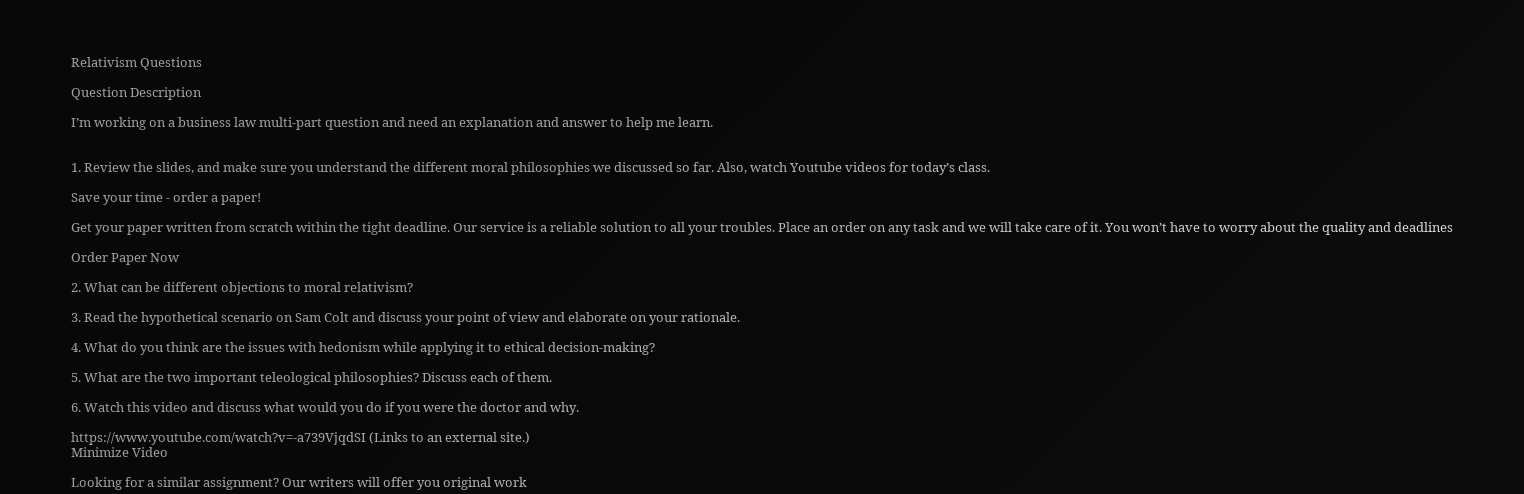Relativism Questions

Question Description

I’m working on a business law multi-part question and need an explanation and answer to help me learn.


1. Review the slides, and make sure you understand the different moral philosophies we discussed so far. Also, watch Youtube videos for today’s class.

Save your time - order a paper!

Get your paper written from scratch within the tight deadline. Our service is a reliable solution to all your troubles. Place an order on any task and we will take care of it. You won’t have to worry about the quality and deadlines

Order Paper Now

2. What can be different objections to moral relativism?

3. Read the hypothetical scenario on Sam Colt and discuss your point of view and elaborate on your rationale.

4. What do you think are the issues with hedonism while applying it to ethical decision-making?

5. What are the two important teleological philosophies? Discuss each of them.

6. Watch this video and discuss what would you do if you were the doctor and why.

https://www.youtube.com/watch?v=-a739VjqdSI (Links to an external site.)
Minimize Video

Looking for a similar assignment? Our writers will offer you original work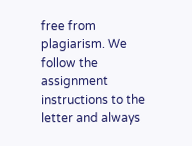free from plagiarism. We follow the assignment instructions to the letter and always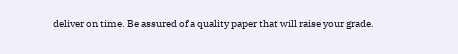deliver on time. Be assured of a quality paper that will raise your grade.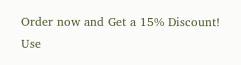Order now and Get a 15% Discount! Use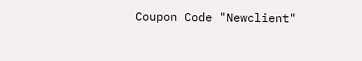Coupon Code "Newclient"